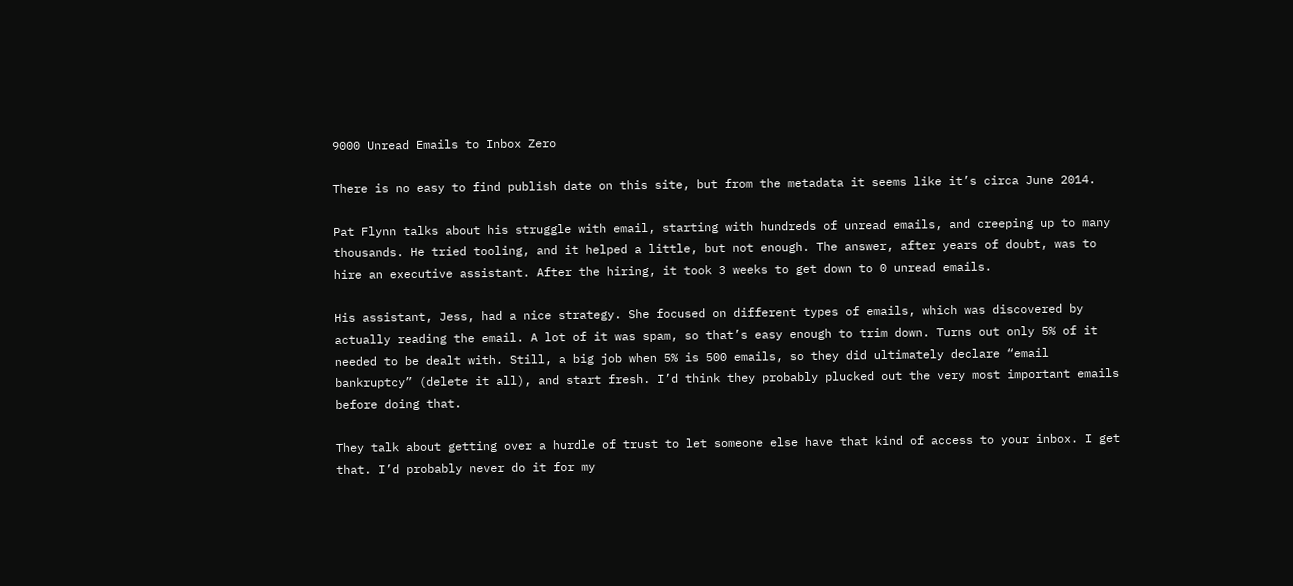9000 Unread Emails to Inbox Zero

There is no easy to find publish date on this site, but from the metadata it seems like it’s circa June 2014.

Pat Flynn talks about his struggle with email, starting with hundreds of unread emails, and creeping up to many thousands. He tried tooling, and it helped a little, but not enough. The answer, after years of doubt, was to hire an executive assistant. After the hiring, it took 3 weeks to get down to 0 unread emails.

His assistant, Jess, had a nice strategy. She focused on different types of emails, which was discovered by actually reading the email. A lot of it was spam, so that’s easy enough to trim down. Turns out only 5% of it needed to be dealt with. Still, a big job when 5% is 500 emails, so they did ultimately declare “email bankruptcy” (delete it all), and start fresh. I’d think they probably plucked out the very most important emails before doing that.

They talk about getting over a hurdle of trust to let someone else have that kind of access to your inbox. I get that. I’d probably never do it for my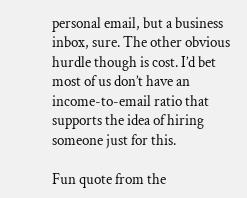personal email, but a business inbox, sure. The other obvious hurdle though is cost. I’d bet most of us don’t have an income-to-email ratio that supports the idea of hiring someone just for this.

Fun quote from the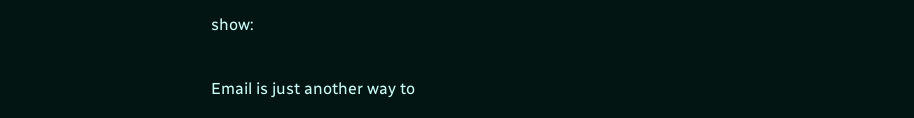show:

Email is just another way to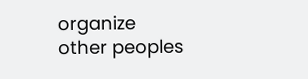organize other peoples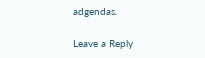adgendas.

Leave a Reply